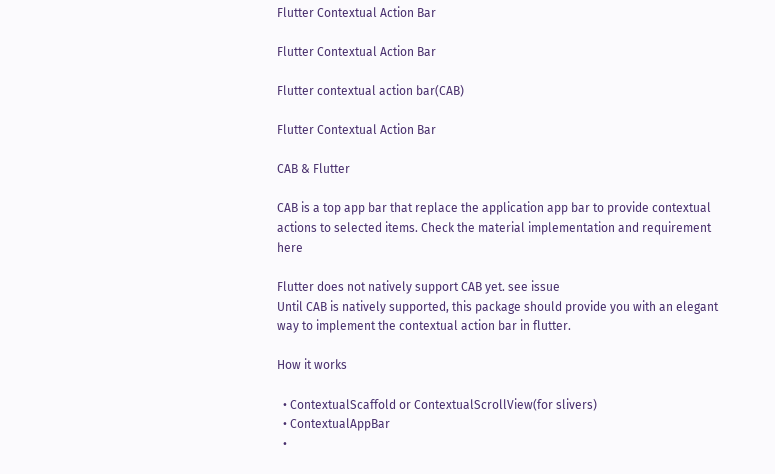Flutter Contextual Action Bar

Flutter Contextual Action Bar

Flutter contextual action bar(CAB)

Flutter Contextual Action Bar

CAB & Flutter

CAB is a top app bar that replace the application app bar to provide contextual actions to selected items. Check the material implementation and requirement here

Flutter does not natively support CAB yet. see issue
Until CAB is natively supported, this package should provide you with an elegant way to implement the contextual action bar in flutter.

How it works

  • ContextualScaffold or ContextualScrollView(for slivers)
  • ContextualAppBar
  •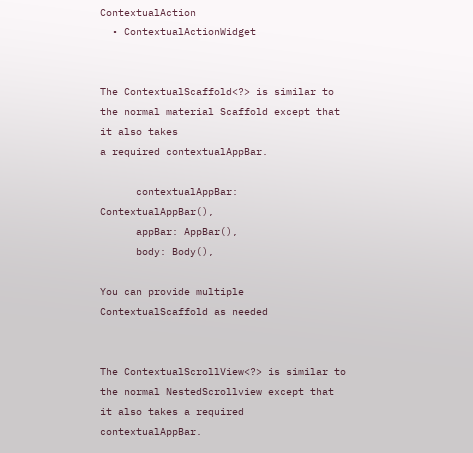ContextualAction
  • ContextualActionWidget


The ContextualScaffold<?> is similar to the normal material Scaffold except that it also takes
a required contextualAppBar.

      contextualAppBar: ContextualAppBar(),
      appBar: AppBar(),
      body: Body(),

You can provide multiple ContextualScaffold as needed


The ContextualScrollView<?> is similar to the normal NestedScrollview except that it also takes a required contextualAppBar.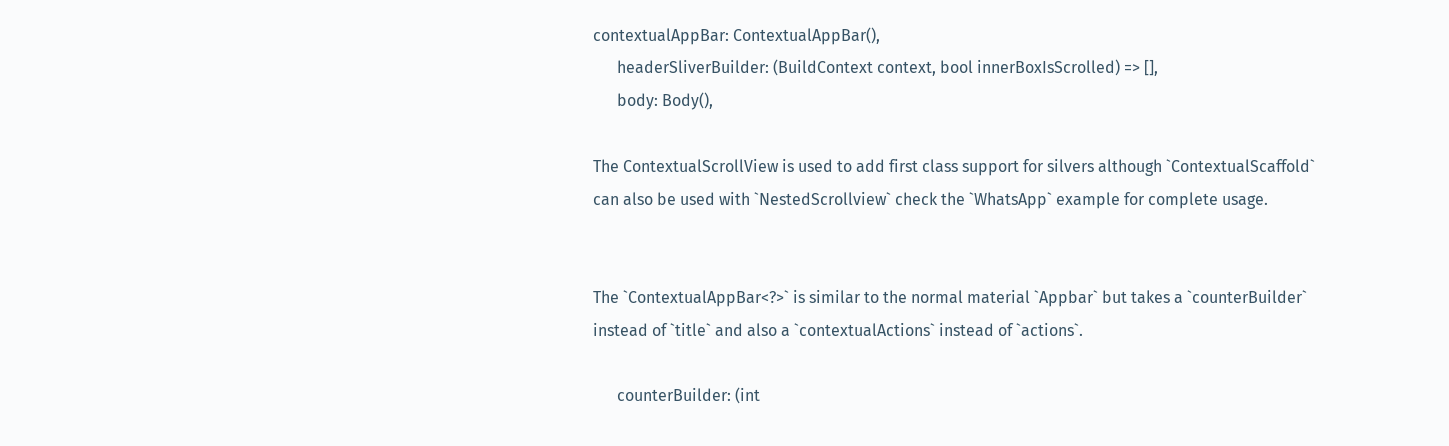contextualAppBar: ContextualAppBar(),
      headerSliverBuilder: (BuildContext context, bool innerBoxIsScrolled) => [],
      body: Body(),

The ContextualScrollView is used to add first class support for silvers although `ContextualScaffold` can also be used with `NestedScrollview` check the `WhatsApp` example for complete usage.


The `ContextualAppBar<?>` is similar to the normal material `Appbar` but takes a `counterBuilder` instead of `title` and also a `contextualActions` instead of `actions`.

      counterBuilder: (int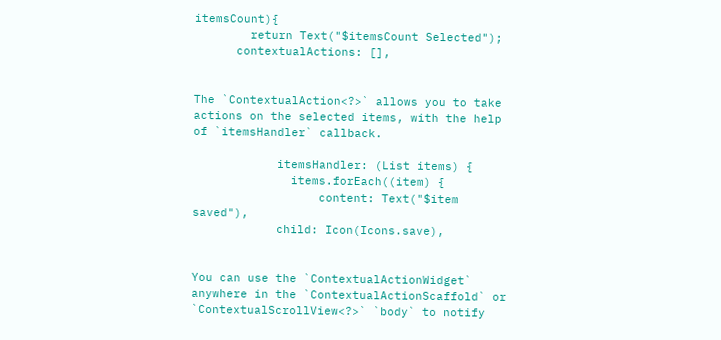itemsCount){
        return Text("$itemsCount Selected");
      contextualActions: [],


The `ContextualAction<?>` allows you to take actions on the selected items, with the help of `itemsHandler` callback.

            itemsHandler: (List items) {
              items.forEach((item) {
                  content: Text("$item saved"),
            child: Icon(Icons.save),


You can use the `ContextualActionWidget` anywhere in the `ContextualActionScaffold` or `ContextualScrollView<?>` `body` to notify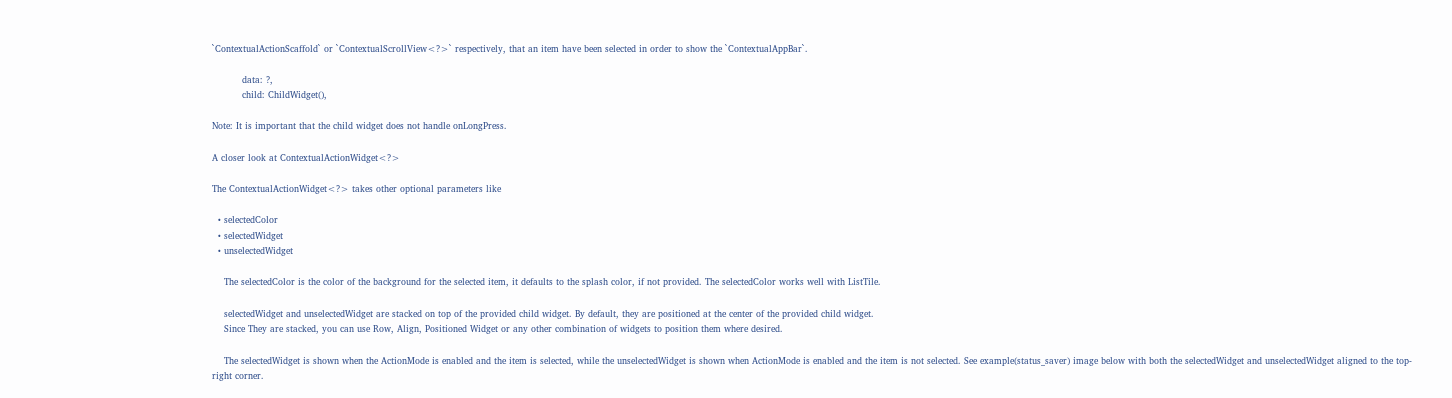`ContextualActionScaffold` or `ContextualScrollView<?>` respectively, that an item have been selected in order to show the `ContextualAppBar`.

          data: ?,
          child: ChildWidget(),

Note: It is important that the child widget does not handle onLongPress.

A closer look at ContextualActionWidget<?>

The ContextualActionWidget<?> takes other optional parameters like

  • selectedColor
  • selectedWidget
  • unselectedWidget

    The selectedColor is the color of the background for the selected item, it defaults to the splash color, if not provided. The selectedColor works well with ListTile.

    selectedWidget and unselectedWidget are stacked on top of the provided child widget. By default, they are positioned at the center of the provided child widget.
    Since They are stacked, you can use Row, Align, Positioned Widget or any other combination of widgets to position them where desired.

    The selectedWidget is shown when the ActionMode is enabled and the item is selected, while the unselectedWidget is shown when ActionMode is enabled and the item is not selected. See example(status_saver) image below with both the selectedWidget and unselectedWidget aligned to the top-right corner.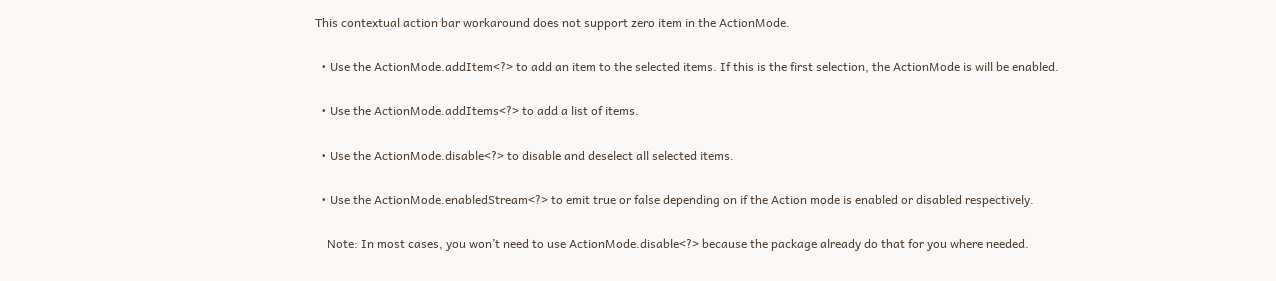This contextual action bar workaround does not support zero item in the ActionMode.

  • Use the ActionMode.addItem<?> to add an item to the selected items. If this is the first selection, the ActionMode is will be enabled.

  • Use the ActionMode.addItems<?> to add a list of items.

  • Use the ActionMode.disable<?> to disable and deselect all selected items.

  • Use the ActionMode.enabledStream<?> to emit true or false depending on if the Action mode is enabled or disabled respectively.

    Note: In most cases, you won’t need to use ActionMode.disable<?> because the package already do that for you where needed.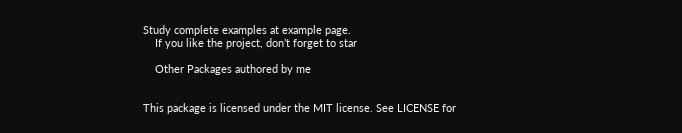Study complete examples at example page.
    If you like the project, don’t forget to star

    Other Packages authored by me


This package is licensed under the MIT license. See LICENSE for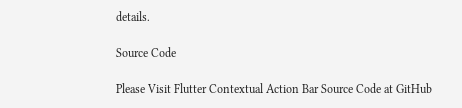details.

Source Code

Please Visit Flutter Contextual Action Bar Source Code at GitHub